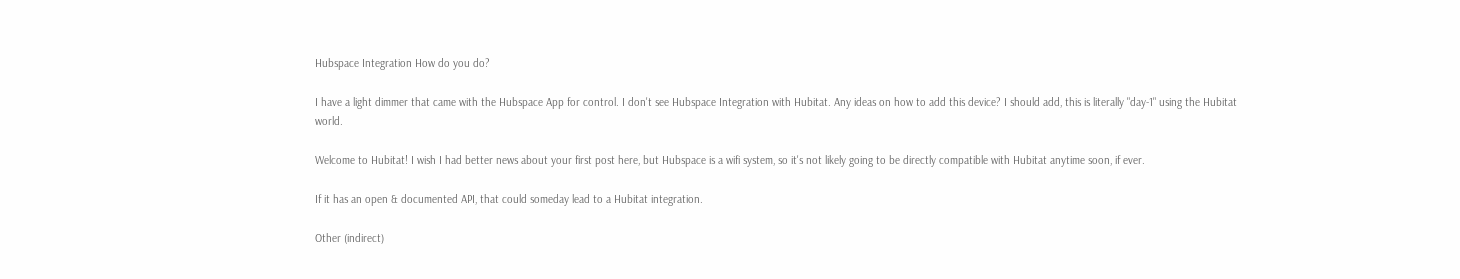Hubspace Integration How do you do?

I have a light dimmer that came with the Hubspace App for control. I don't see Hubspace Integration with Hubitat. Any ideas on how to add this device? I should add, this is literally "day-1" using the Hubitat world.

Welcome to Hubitat! I wish I had better news about your first post here, but Hubspace is a wifi system, so it's not likely going to be directly compatible with Hubitat anytime soon, if ever.

If it has an open & documented API, that could someday lead to a Hubitat integration.

Other (indirect)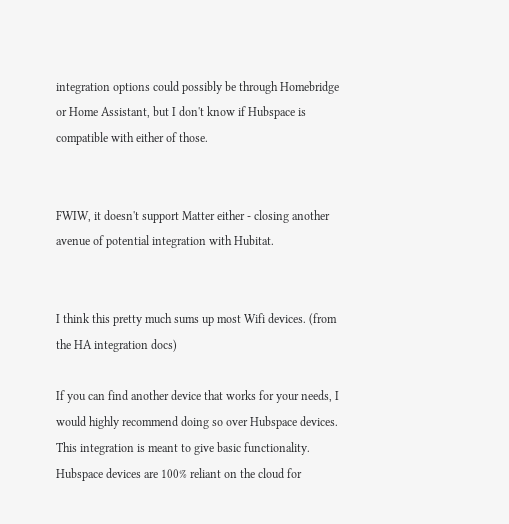integration options could possibly be through Homebridge or Home Assistant, but I don't know if Hubspace is compatible with either of those.


FWIW, it doesn't support Matter either - closing another avenue of potential integration with Hubitat.


I think this pretty much sums up most Wifi devices. (from the HA integration docs)

If you can find another device that works for your needs, I would highly recommend doing so over Hubspace devices. This integration is meant to give basic functionality.
Hubspace devices are 100% reliant on the cloud for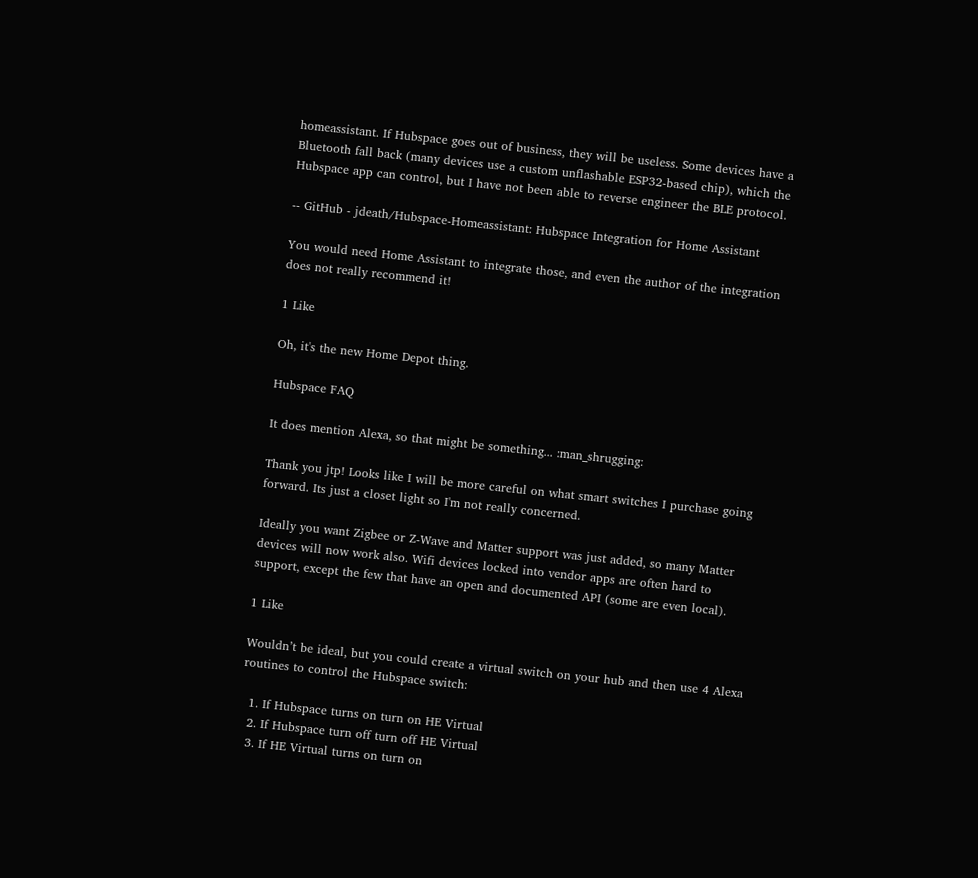homeassistant. If Hubspace goes out of business, they will be useless. Some devices have a Bluetooth fall back (many devices use a custom unflashable ESP32-based chip), which the Hubspace app can control, but I have not been able to reverse engineer the BLE protocol.

-- GitHub - jdeath/Hubspace-Homeassistant: Hubspace Integration for Home Assistant

You would need Home Assistant to integrate those, and even the author of the integration does not really recommend it!

1 Like

Oh, it's the new Home Depot thing.

Hubspace FAQ

It does mention Alexa, so that might be something... :man_shrugging:

Thank you jtp! Looks like I will be more careful on what smart switches I purchase going forward. Its just a closet light so I'm not really concerned.

Ideally you want Zigbee or Z-Wave and Matter support was just added, so many Matter devices will now work also. Wifi devices locked into vendor apps are often hard to support, except the few that have an open and documented API (some are even local).

1 Like

Wouldn’t be ideal, but you could create a virtual switch on your hub and then use 4 Alexa routines to control the Hubspace switch:

  1. If Hubspace turns on turn on HE Virtual
  2. If Hubspace turn off turn off HE Virtual
  3. If HE Virtual turns on turn on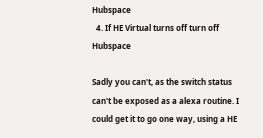Hubspace
  4. If HE Virtual turns off turn off Hubspace

Sadly you can't, as the switch status can't be exposed as a alexa routine. I could get it to go one way, using a HE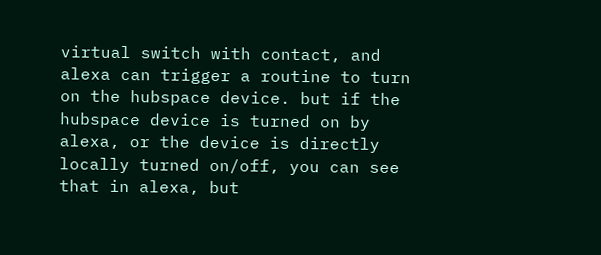virtual switch with contact, and alexa can trigger a routine to turn on the hubspace device. but if the hubspace device is turned on by alexa, or the device is directly locally turned on/off, you can see that in alexa, but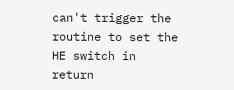can't trigger the routine to set the HE switch in return